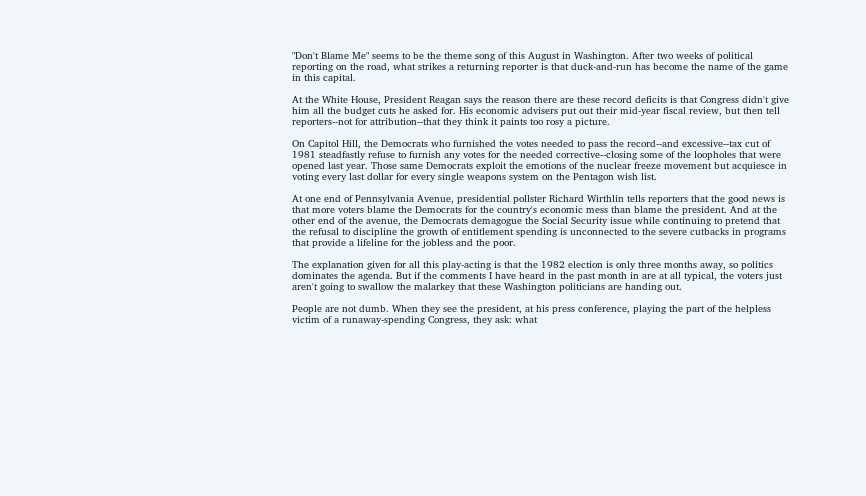"Don't Blame Me" seems to be the theme song of this August in Washington. After two weeks of political reporting on the road, what strikes a returning reporter is that duck-and-run has become the name of the game in this capital.

At the White House, President Reagan says the reason there are these record deficits is that Congress didn't give him all the budget cuts he asked for. His economic advisers put out their mid-year fiscal review, but then tell reporters--not for attribution--that they think it paints too rosy a picture.

On Capitol Hill, the Democrats who furnished the votes needed to pass the record--and excessive--tax cut of 1981 steadfastly refuse to furnish any votes for the needed corrective--closing some of the loopholes that were opened last year. Those same Democrats exploit the emotions of the nuclear freeze movement but acquiesce in voting every last dollar for every single weapons system on the Pentagon wish list.

At one end of Pennsylvania Avenue, presidential pollster Richard Wirthlin tells reporters that the good news is that more voters blame the Democrats for the country's economic mess than blame the president. And at the other end of the avenue, the Democrats demagogue the Social Security issue while continuing to pretend that the refusal to discipline the growth of entitlement spending is unconnected to the severe cutbacks in programs that provide a lifeline for the jobless and the poor.

The explanation given for all this play-acting is that the 1982 election is only three months away, so politics dominates the agenda. But if the comments I have heard in the past month in are at all typical, the voters just aren't going to swallow the malarkey that these Washington politicians are handing out.

People are not dumb. When they see the president, at his press conference, playing the part of the helpless victim of a runaway-spending Congress, they ask: what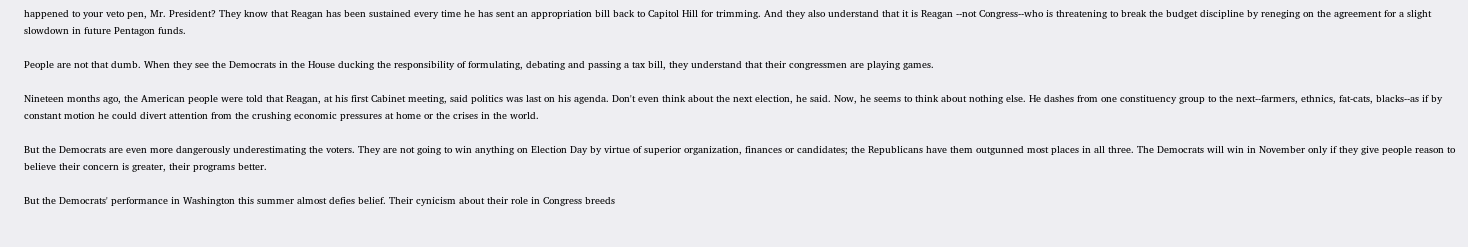happened to your veto pen, Mr. President? They know that Reagan has been sustained every time he has sent an appropriation bill back to Capitol Hill for trimming. And they also understand that it is Reagan --not Congress--who is threatening to break the budget discipline by reneging on the agreement for a slight slowdown in future Pentagon funds.

People are not that dumb. When they see the Democrats in the House ducking the responsibility of formulating, debating and passing a tax bill, they understand that their congressmen are playing games.

Nineteen months ago, the American people were told that Reagan, at his first Cabinet meeting, said politics was last on his agenda. Don't even think about the next election, he said. Now, he seems to think about nothing else. He dashes from one constituency group to the next--farmers, ethnics, fat-cats, blacks--as if by constant motion he could divert attention from the crushing economic pressures at home or the crises in the world.

But the Democrats are even more dangerously underestimating the voters. They are not going to win anything on Election Day by virtue of superior organization, finances or candidates; the Republicans have them outgunned most places in all three. The Democrats will win in November only if they give people reason to believe their concern is greater, their programs better.

But the Democrats' performance in Washington this summer almost defies belief. Their cynicism about their role in Congress breeds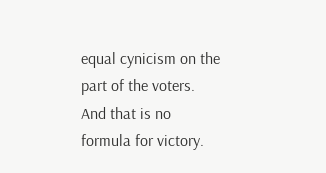equal cynicism on the part of the voters. And that is no formula for victory.